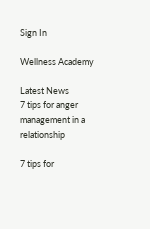Sign In

Wellness Academy

Latest News
7 tips for anger management in a relationship

7 tips for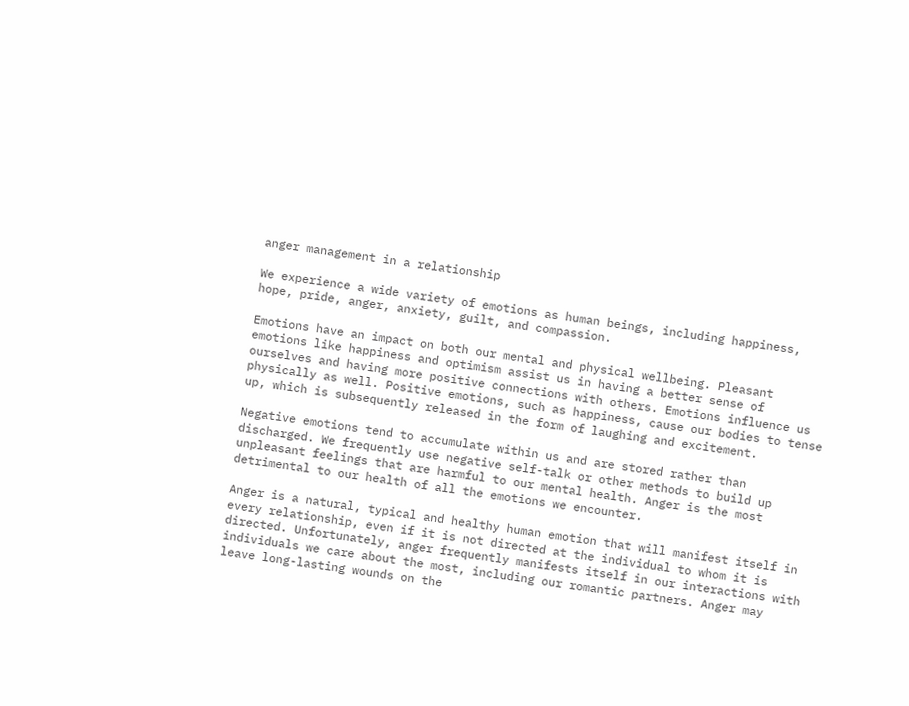anger management in a relationship

We experience a wide variety of emotions as human beings, including happiness, hope, pride, anger, anxiety, guilt, and compassion.

Emotions have an impact on both our mental and physical wellbeing. Pleasant emotions like happiness and optimism assist us in having a better sense of ourselves and having more positive connections with others. Emotions influence us physically as well. Positive emotions, such as happiness, cause our bodies to tense up, which is subsequently released in the form of laughing and excitement.

Negative emotions tend to accumulate within us and are stored rather than discharged. We frequently use negative self-talk or other methods to build up unpleasant feelings that are harmful to our mental health. Anger is the most detrimental to our health of all the emotions we encounter.

Anger is a natural, typical and healthy human emotion that will manifest itself in every relationship, even if it is not directed at the individual to whom it is directed. Unfortunately, anger frequently manifests itself in our interactions with individuals we care about the most, including our romantic partners. Anger may leave long-lasting wounds on the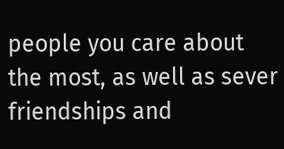people you care about the most, as well as sever friendships and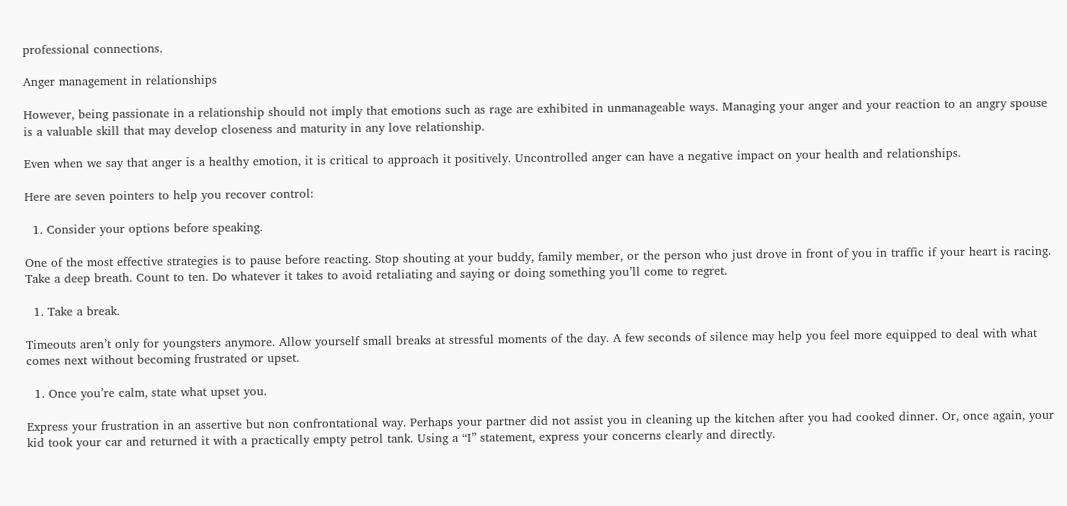professional connections.

Anger management in relationships

However, being passionate in a relationship should not imply that emotions such as rage are exhibited in unmanageable ways. Managing your anger and your reaction to an angry spouse is a valuable skill that may develop closeness and maturity in any love relationship.

Even when we say that anger is a healthy emotion, it is critical to approach it positively. Uncontrolled anger can have a negative impact on your health and relationships.

Here are seven pointers to help you recover control:

  1. Consider your options before speaking.

One of the most effective strategies is to pause before reacting. Stop shouting at your buddy, family member, or the person who just drove in front of you in traffic if your heart is racing. Take a deep breath. Count to ten. Do whatever it takes to avoid retaliating and saying or doing something you’ll come to regret.

  1. Take a break.

Timeouts aren’t only for youngsters anymore. Allow yourself small breaks at stressful moments of the day. A few seconds of silence may help you feel more equipped to deal with what comes next without becoming frustrated or upset.

  1. Once you’re calm, state what upset you.

Express your frustration in an assertive but non confrontational way. Perhaps your partner did not assist you in cleaning up the kitchen after you had cooked dinner. Or, once again, your kid took your car and returned it with a practically empty petrol tank. Using a “I” statement, express your concerns clearly and directly.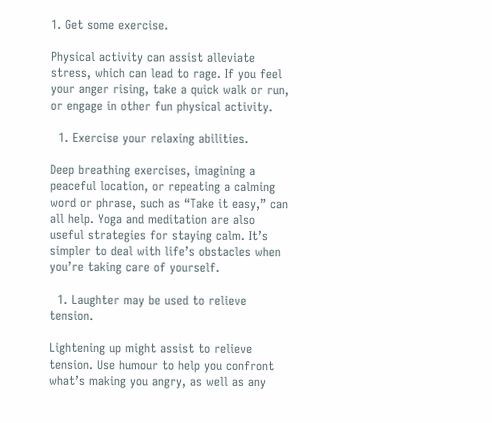1. Get some exercise.

Physical activity can assist alleviate stress, which can lead to rage. If you feel your anger rising, take a quick walk or run, or engage in other fun physical activity.

  1. Exercise your relaxing abilities.

Deep breathing exercises, imagining a peaceful location, or repeating a calming word or phrase, such as “Take it easy,” can all help. Yoga and meditation are also useful strategies for staying calm. It’s simpler to deal with life’s obstacles when you’re taking care of yourself.

  1. Laughter may be used to relieve tension.

Lightening up might assist to relieve tension. Use humour to help you confront what’s making you angry, as well as any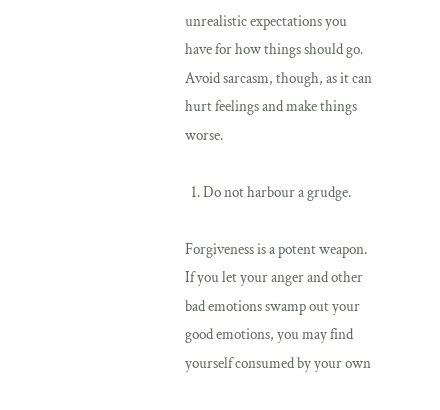unrealistic expectations you have for how things should go. Avoid sarcasm, though, as it can hurt feelings and make things worse.

  1. Do not harbour a grudge.

Forgiveness is a potent weapon. If you let your anger and other bad emotions swamp out your good emotions, you may find yourself consumed by your own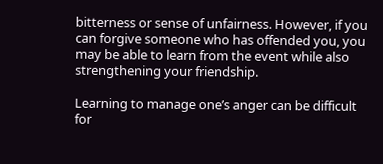bitterness or sense of unfairness. However, if you can forgive someone who has offended you, you may be able to learn from the event while also strengthening your friendship.

Learning to manage one’s anger can be difficult for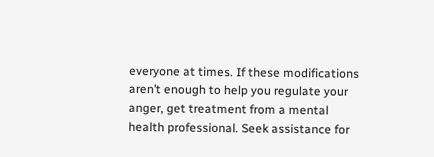everyone at times. If these modifications aren’t enough to help you regulate your anger, get treatment from a mental health professional. Seek assistance for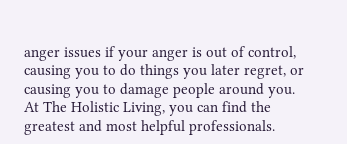anger issues if your anger is out of control, causing you to do things you later regret, or causing you to damage people around you. At The Holistic Living, you can find the greatest and most helpful professionals.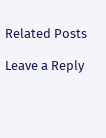Related Posts

Leave a Reply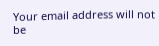Your email address will not be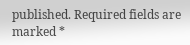published. Required fields are marked *